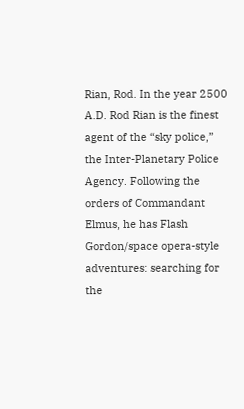Rian, Rod. In the year 2500 A.D. Rod Rian is the finest agent of the “sky police,” the Inter-Planetary Police Agency. Following the orders of Commandant Elmus, he has Flash Gordon/space opera-style adventures: searching for the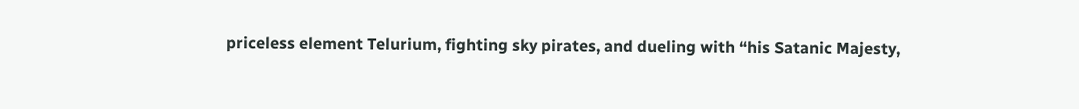priceless element Telurium, fighting sky pirates, and dueling with “his Satanic Majesty,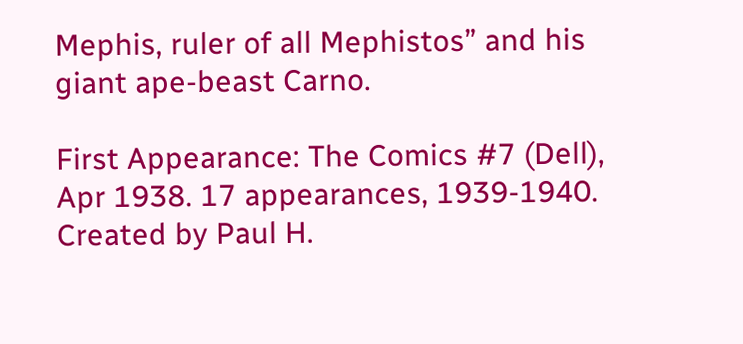Mephis, ruler of all Mephistos” and his giant ape-beast Carno.

First Appearance: The Comics #7 (Dell), Apr 1938. 17 appearances, 1939-1940. Created by Paul H.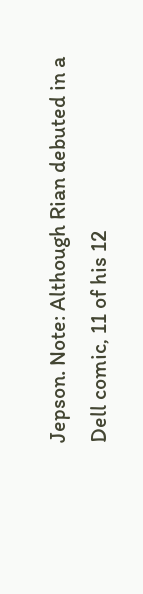Jepson. Note: Although Rian debuted in a Dell comic, 11 of his 12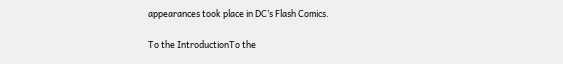appearances took place in DC’s Flash Comics.

To the IntroductionTo the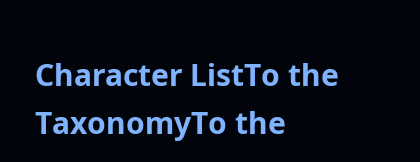Character ListTo the TaxonomyTo the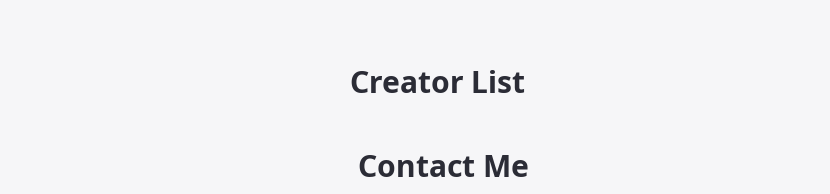Creator List

 Contact Me